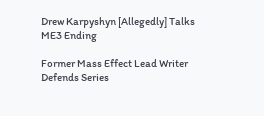Drew Karpyshyn [Allegedly] Talks ME3 Ending

Former Mass Effect Lead Writer Defends Series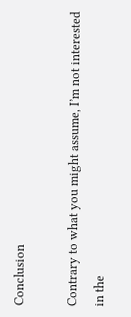Conclusion

Contrary to what you might assume, I’m not interested in the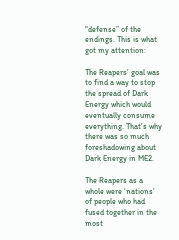“defense” of the endings. This is what got my attention:

The Reapers’ goal was to find a way to stop the spread of Dark Energy which would eventually consume everything. That’s why there was so much foreshadowing about Dark Energy in ME2.

The Reapers as a whole were ‘nations’ of people who had fused together in the most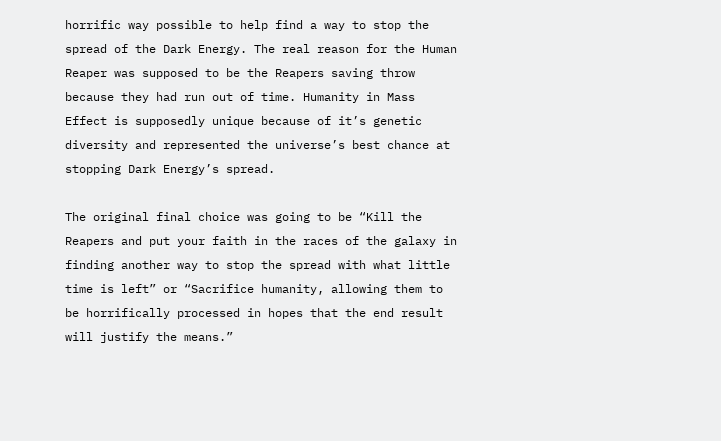horrific way possible to help find a way to stop the spread of the Dark Energy. The real reason for the Human Reaper was supposed to be the Reapers saving throw because they had run out of time. Humanity in Mass Effect is supposedly unique because of it’s genetic diversity and represented the universe’s best chance at stopping Dark Energy’s spread.

The original final choice was going to be “Kill the Reapers and put your faith in the races of the galaxy in finding another way to stop the spread with what little time is left” or “Sacrifice humanity, allowing them to be horrifically processed in hopes that the end result will justify the means.”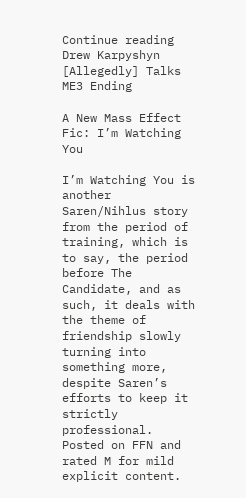Continue reading Drew Karpyshyn [Allegedly] Talks ME3 Ending

A New Mass Effect Fic: I’m Watching You

I’m Watching You is another Saren/Nihlus story from the period of training, which is to say, the period before The Candidate, and as such, it deals with the theme of friendship slowly turning into something more, despite Saren’s efforts to keep it strictly professional. Posted on FFN and rated M for mild explicit content.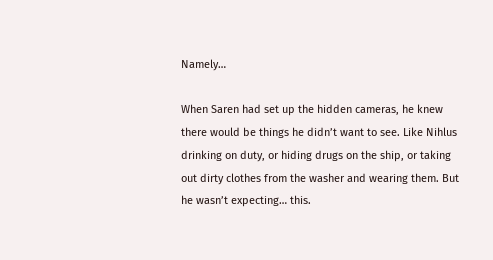Namely…

When Saren had set up the hidden cameras, he knew there would be things he didn’t want to see. Like Nihlus drinking on duty, or hiding drugs on the ship, or taking out dirty clothes from the washer and wearing them. But he wasn’t expecting… this.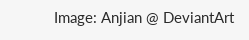Image: Anjian @ DeviantArt